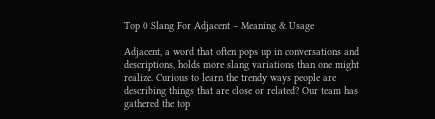Top 0 Slang For Adjacent – Meaning & Usage

Adjacent, a word that often pops up in conversations and descriptions, holds more slang variations than one might realize. Curious to learn the trendy ways people are describing things that are close or related? Our team has gathered the top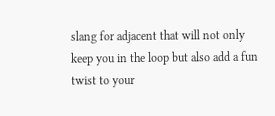slang for adjacent that will not only keep you in the loop but also add a fun twist to your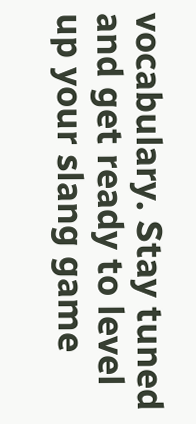vocabulary. Stay tuned and get ready to level up your slang game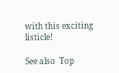with this exciting listicle!

See also  Top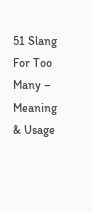51 Slang For Too Many – Meaning & Usage